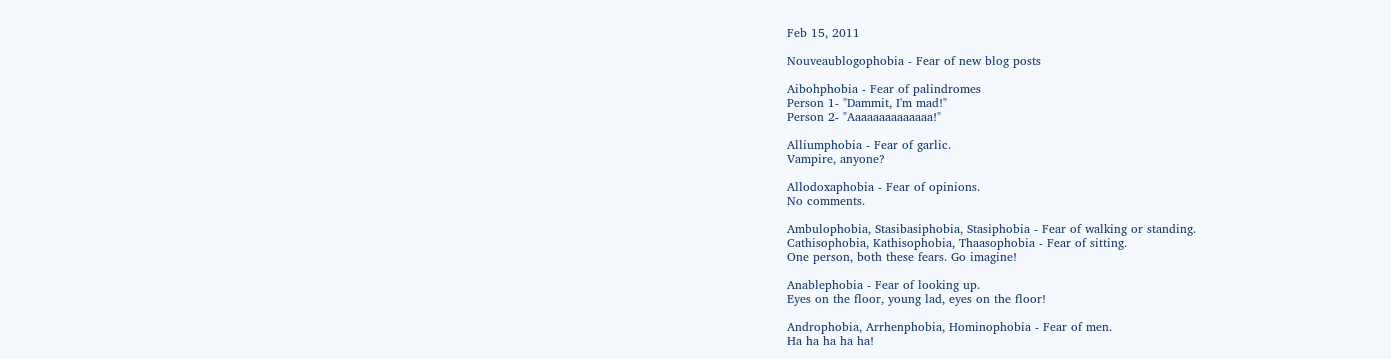Feb 15, 2011

Nouveaublogophobia - Fear of new blog posts

Aibohphobia - Fear of palindromes
Person 1- "Dammit, I'm mad!"
Person 2- "Aaaaaaaaaaaaaa!"

Alliumphobia - Fear of garlic.
Vampire, anyone?

Allodoxaphobia - Fear of opinions.
No comments.

Ambulophobia, Stasibasiphobia, Stasiphobia - Fear of walking or standing.
Cathisophobia, Kathisophobia, Thaasophobia - Fear of sitting.
One person, both these fears. Go imagine!

Anablephobia - Fear of looking up.
Eyes on the floor, young lad, eyes on the floor!

Androphobia, Arrhenphobia, Hominophobia - Fear of men.
Ha ha ha ha ha!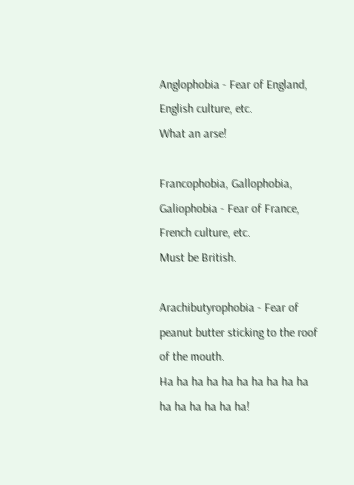Anglophobia - Fear of England, English culture, etc.
What an arse!

Francophobia, Gallophobia, Galiophobia - Fear of France, French culture, etc.
Must be British.

Arachibutyrophobia - Fear of peanut butter sticking to the roof of the mouth.
Ha ha ha ha ha ha ha ha ha ha ha ha ha ha ha ha!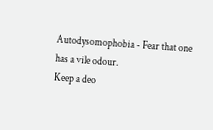Autodysomophobia - Fear that one has a vile odour.
Keep a deo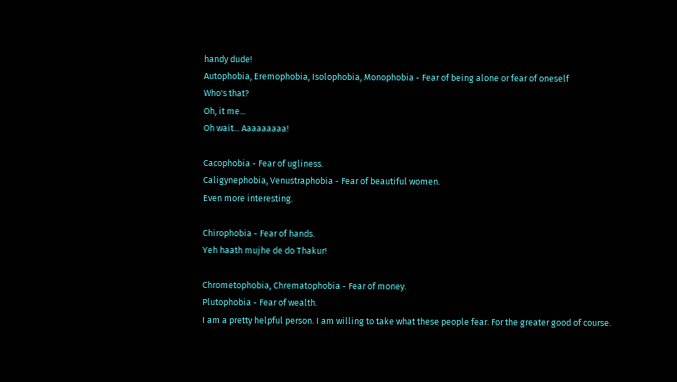handy dude!
Autophobia, Eremophobia, Isolophobia, Monophobia - Fear of being alone or fear of oneself
Who's that?
Oh, it me...
Oh wait... Aaaaaaaaa!

Cacophobia - Fear of ugliness.
Caligynephobia, Venustraphobia - Fear of beautiful women.
Even more interesting.

Chirophobia - Fear of hands.
Yeh haath mujhe de do Thakur!

Chrometophobia, Chrematophobia - Fear of money.
Plutophobia - Fear of wealth.
I am a pretty helpful person. I am willing to take what these people fear. For the greater good of course.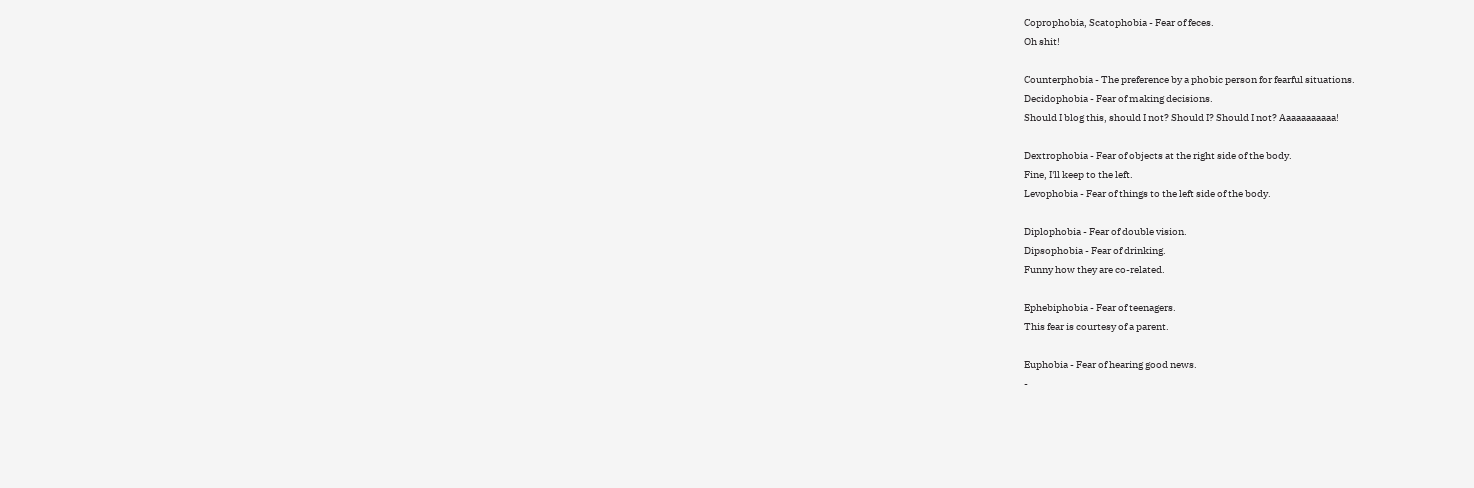Coprophobia, Scatophobia - Fear of feces.
Oh shit!

Counterphobia - The preference by a phobic person for fearful situations.
Decidophobia - Fear of making decisions.
Should I blog this, should I not? Should I? Should I not? Aaaaaaaaaaa!

Dextrophobia - Fear of objects at the right side of the body.
Fine, I'll keep to the left.
Levophobia - Fear of things to the left side of the body.

Diplophobia - Fear of double vision.
Dipsophobia - Fear of drinking.
Funny how they are co-related.

Ephebiphobia - Fear of teenagers.
This fear is courtesy of a parent.

Euphobia - Fear of hearing good news.
-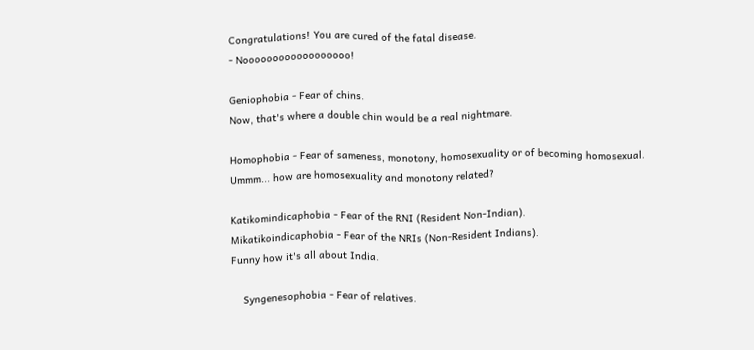Congratulations! You are cured of the fatal disease.
- Noooooooooooooooooo!

Geniophobia - Fear of chins.
Now, that's where a double chin would be a real nightmare.

Homophobia - Fear of sameness, monotony, homosexuality or of becoming homosexual.
Ummm... how are homosexuality and monotony related?

Katikomindicaphobia - Fear of the RNI (Resident Non-Indian).
Mikatikoindicaphobia - Fear of the NRIs (Non-Resident Indians).
Funny how it's all about India.

    Syngenesophobia - Fear of relatives.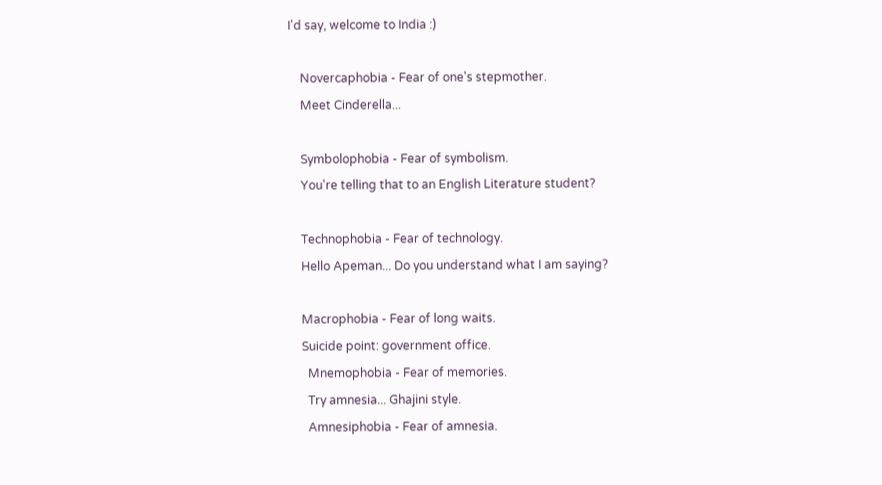I'd say, welcome to India :)

    Novercaphobia - Fear of one's stepmother.
    Meet Cinderella...

    Symbolophobia - Fear of symbolism.
    You're telling that to an English Literature student?

    Technophobia - Fear of technology.
    Hello Apeman... Do you understand what I am saying?

    Macrophobia - Fear of long waits.
    Suicide point: government office.
      Mnemophobia - Fear of memories.
      Try amnesia... Ghajini style.
      Amnesiphobia - Fear of amnesia.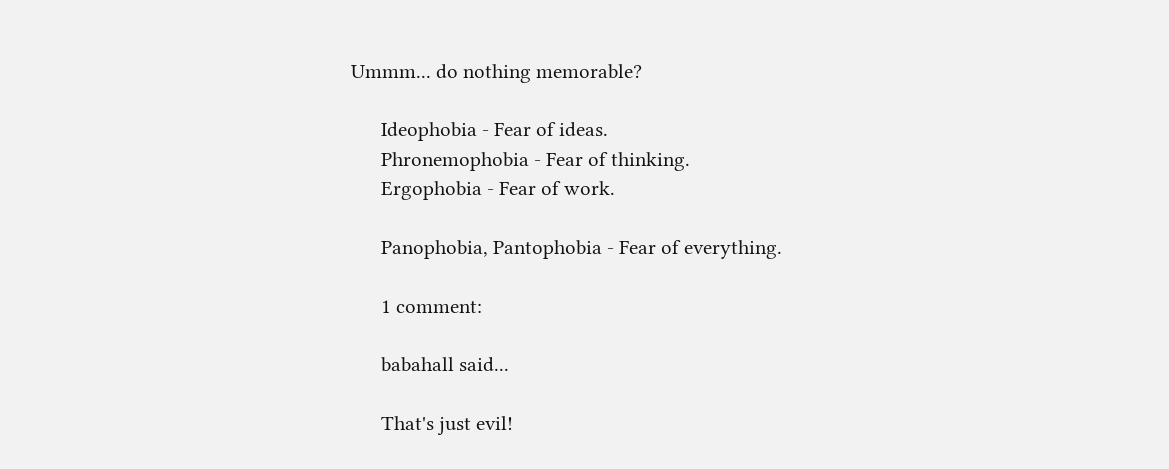Ummm... do nothing memorable?

      Ideophobia - Fear of ideas.
      Phronemophobia - Fear of thinking.
      Ergophobia - Fear of work.

      Panophobia, Pantophobia - Fear of everything.

      1 comment:

      babahall said...

      That's just evil!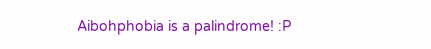Aibohphobia is a palindrome! :P